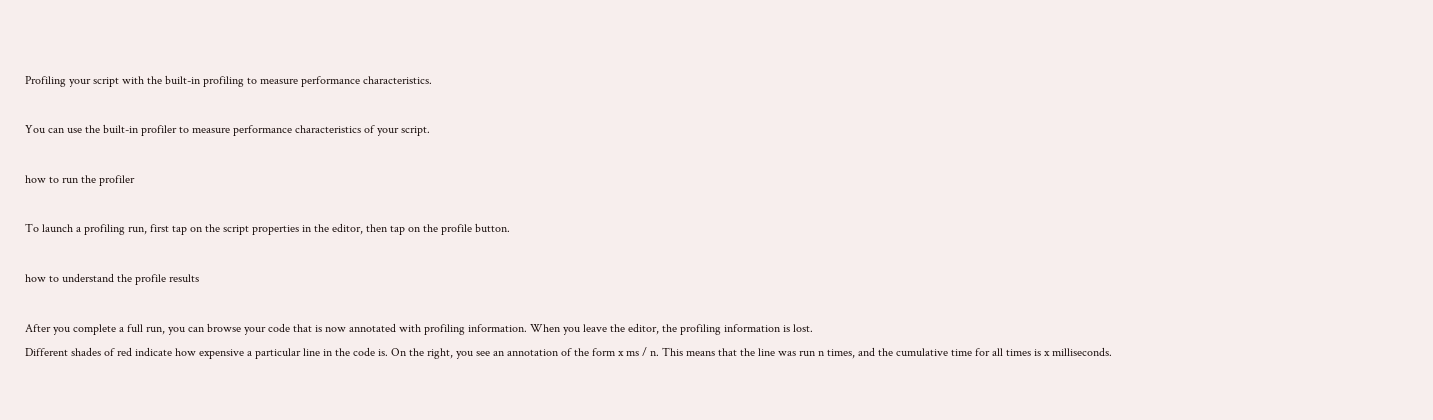Profiling your script with the built-in profiling to measure performance characteristics.

You can use the built-in profiler to measure performance characteristics of your script.

how to run the profiler

To launch a profiling run, first tap on the script properties in the editor, then tap on the profile button.

how to understand the profile results

After you complete a full run, you can browse your code that is now annotated with profiling information. When you leave the editor, the profiling information is lost.
Different shades of red indicate how expensive a particular line in the code is. On the right, you see an annotation of the form x ms / n. This means that the line was run n times, and the cumulative time for all times is x milliseconds.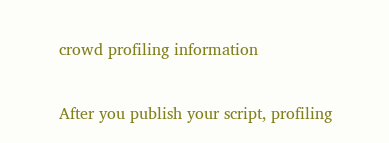crowd profiling information

After you publish your script, profiling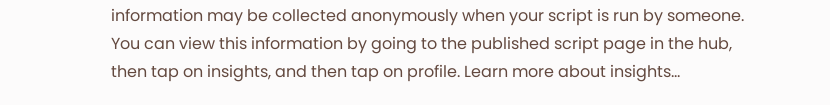information may be collected anonymously when your script is run by someone. You can view this information by going to the published script page in the hub, then tap on insights, and then tap on profile. Learn more about insights...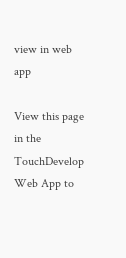view in web app

View this page in the TouchDevelop Web App to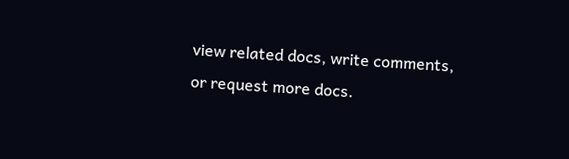view related docs, write comments, or request more docs.